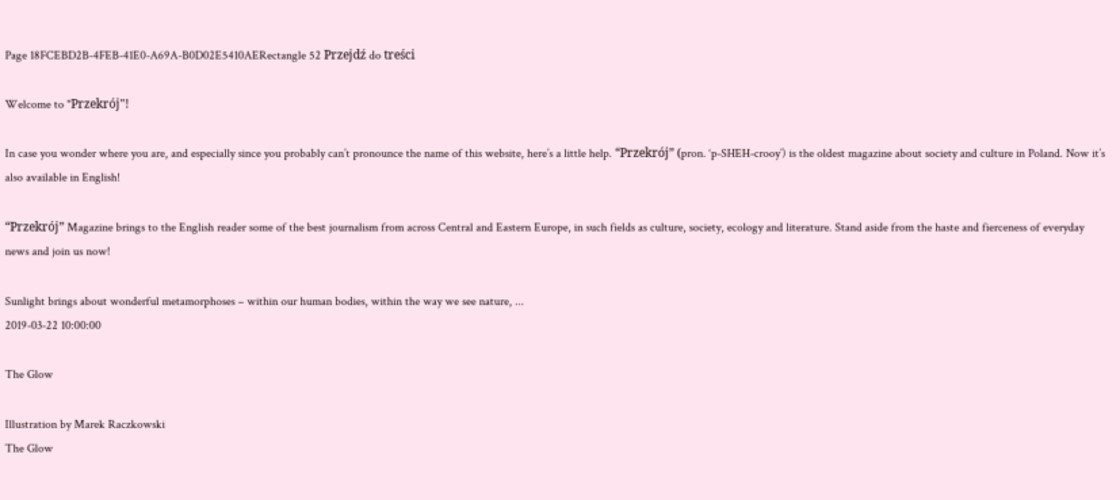Page 18FCEBD2B-4FEB-41E0-A69A-B0D02E5410AERectangle 52 Przejdź do treści

Welcome to "Przekrój"!

In case you wonder where you are, and especially since you probably can’t pronounce the name of this website, here’s a little help. “Przekrój” (pron. ‘p-SHEH-crooy’) is the oldest magazine about society and culture in Poland. Now it’s also available in English!

“Przekrój” Magazine brings to the English reader some of the best journalism from across Central and Eastern Europe, in such fields as culture, society, ecology and literature. Stand aside from the haste and fierceness of everyday news and join us now!

Sunlight brings about wonderful metamorphoses – within our human bodies, within the way we see nature, ...
2019-03-22 10:00:00

The Glow

Illustration by Marek Raczkowski
The Glow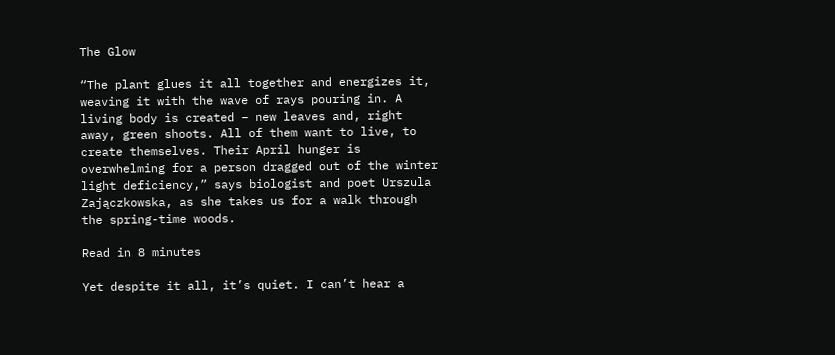The Glow

“The plant glues it all together and energizes it, weaving it with the wave of rays pouring in. A living body is created – new leaves and, right away, green shoots. All of them want to live, to create themselves. Their April hunger is overwhelming for a person dragged out of the winter light deficiency,” says biologist and poet Urszula Zajączkowska, as she takes us for a walk through the spring-time woods.

Read in 8 minutes

Yet despite it all, it’s quiet. I can’t hear a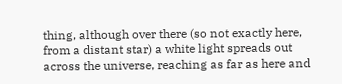thing, although over there (so not exactly here, from a distant star) a white light spreads out across the universe, reaching as far as here and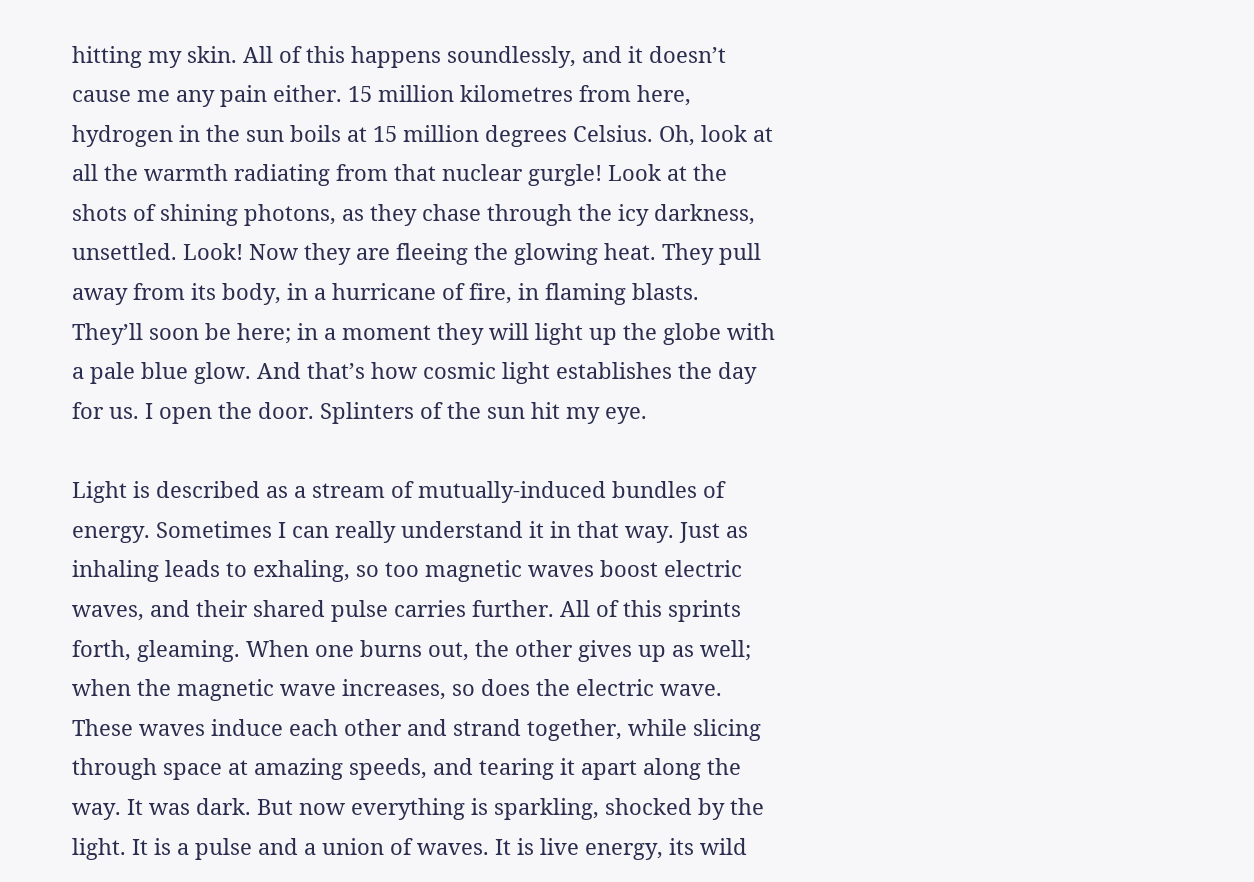hitting my skin. All of this happens soundlessly, and it doesn’t cause me any pain either. 15 million kilometres from here, hydrogen in the sun boils at 15 million degrees Celsius. Oh, look at all the warmth radiating from that nuclear gurgle! Look at the shots of shining photons, as they chase through the icy darkness, unsettled. Look! Now they are fleeing the glowing heat. They pull away from its body, in a hurricane of fire, in flaming blasts. They’ll soon be here; in a moment they will light up the globe with a pale blue glow. And that’s how cosmic light establishes the day for us. I open the door. Splinters of the sun hit my eye.

Light is described as a stream of mutually-induced bundles of energy. Sometimes I can really understand it in that way. Just as inhaling leads to exhaling, so too magnetic waves boost electric waves, and their shared pulse carries further. All of this sprints forth, gleaming. When one burns out, the other gives up as well; when the magnetic wave increases, so does the electric wave. These waves induce each other and strand together, while slicing through space at amazing speeds, and tearing it apart along the way. It was dark. But now everything is sparkling, shocked by the light. It is a pulse and a union of waves. It is live energy, its wild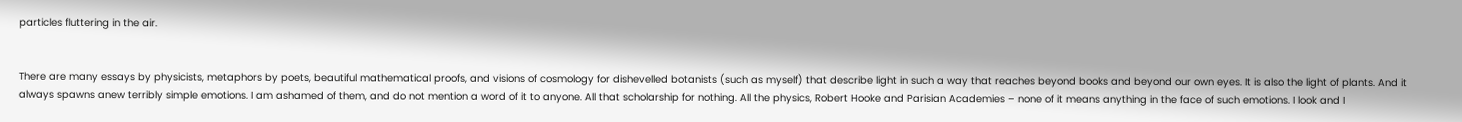particles fluttering in the air.


There are many essays by physicists, metaphors by poets, beautiful mathematical proofs, and visions of cosmology for dishevelled botanists (such as myself) that describe light in such a way that reaches beyond books and beyond our own eyes. It is also the light of plants. And it always spawns anew terribly simple emotions. I am ashamed of them, and do not mention a word of it to anyone. All that scholarship for nothing. All the physics, Robert Hooke and Parisian Academies – none of it means anything in the face of such emotions. I look and I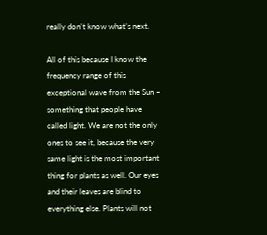really don’t know what’s next.

All of this because I know the frequency range of this exceptional wave from the Sun – something that people have called light. We are not the only ones to see it, because the very same light is the most important thing for plants as well. Our eyes and their leaves are blind to everything else. Plants will not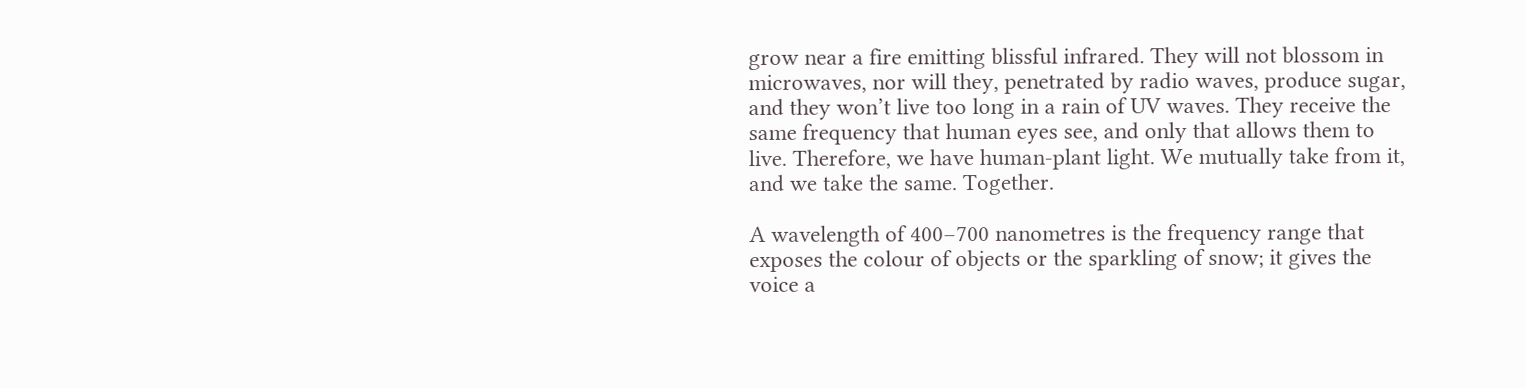grow near a fire emitting blissful infrared. They will not blossom in microwaves, nor will they, penetrated by radio waves, produce sugar, and they won’t live too long in a rain of UV waves. They receive the same frequency that human eyes see, and only that allows them to live. Therefore, we have human-plant light. We mutually take from it, and we take the same. Together.

A wavelength of 400–700 nanometres is the frequency range that exposes the colour of objects or the sparkling of snow; it gives the voice a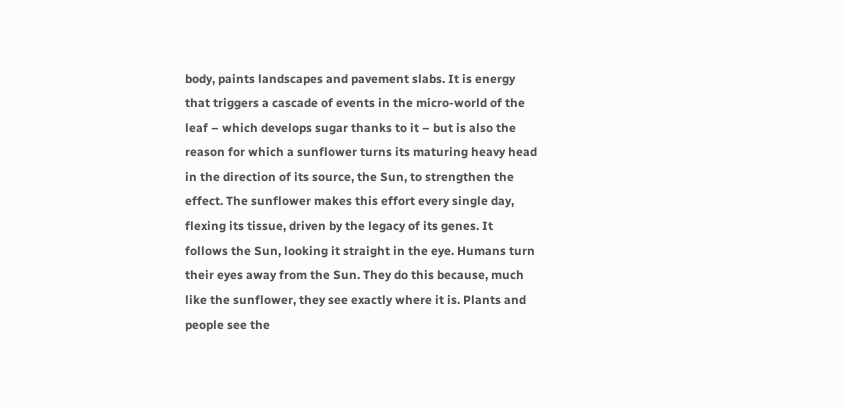body, paints landscapes and pavement slabs. It is energy that triggers a cascade of events in the micro-world of the leaf – which develops sugar thanks to it – but is also the reason for which a sunflower turns its maturing heavy head in the direction of its source, the Sun, to strengthen the effect. The sunflower makes this effort every single day, flexing its tissue, driven by the legacy of its genes. It follows the Sun, looking it straight in the eye. Humans turn their eyes away from the Sun. They do this because, much like the sunflower, they see exactly where it is. Plants and people see the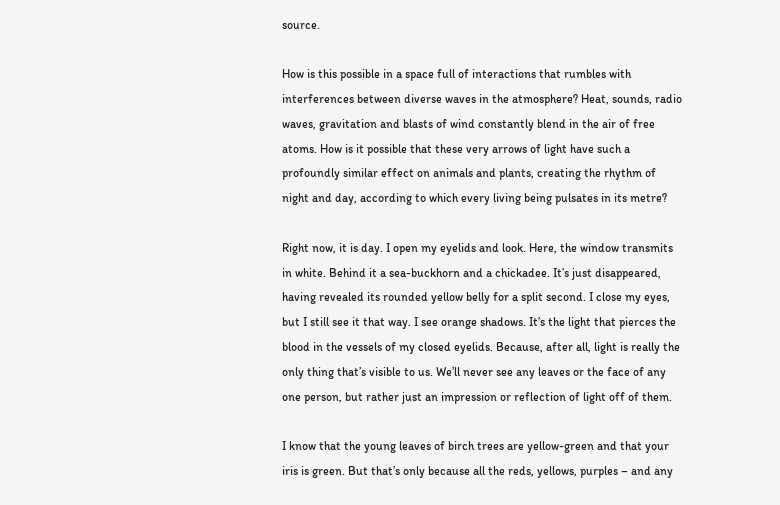source.

How is this possible in a space full of interactions that rumbles with interferences between diverse waves in the atmosphere? Heat, sounds, radio waves, gravitation and blasts of wind constantly blend in the air of free atoms. How is it possible that these very arrows of light have such a profoundly similar effect on animals and plants, creating the rhythm of night and day, according to which every living being pulsates in its metre?

Right now, it is day. I open my eyelids and look. Here, the window transmits in white. Behind it a sea-buckhorn and a chickadee. It’s just disappeared, having revealed its rounded yellow belly for a split second. I close my eyes, but I still see it that way. I see orange shadows. It’s the light that pierces the blood in the vessels of my closed eyelids. Because, after all, light is really the only thing that’s visible to us. We’ll never see any leaves or the face of any one person, but rather just an impression or reflection of light off of them.

I know that the young leaves of birch trees are yellow-green and that your iris is green. But that’s only because all the reds, yellows, purples – and any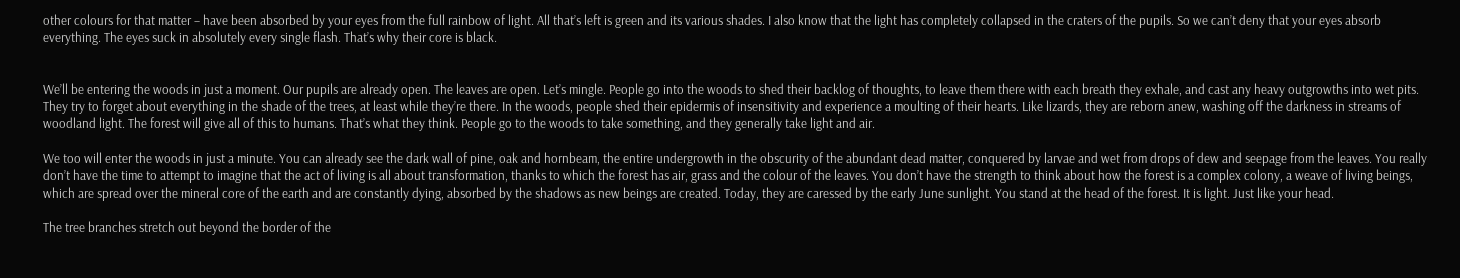other colours for that matter – have been absorbed by your eyes from the full rainbow of light. All that’s left is green and its various shades. I also know that the light has completely collapsed in the craters of the pupils. So we can’t deny that your eyes absorb everything. The eyes suck in absolutely every single flash. That’s why their core is black.


We’ll be entering the woods in just a moment. Our pupils are already open. The leaves are open. Let’s mingle. People go into the woods to shed their backlog of thoughts, to leave them there with each breath they exhale, and cast any heavy outgrowths into wet pits. They try to forget about everything in the shade of the trees, at least while they’re there. In the woods, people shed their epidermis of insensitivity and experience a moulting of their hearts. Like lizards, they are reborn anew, washing off the darkness in streams of woodland light. The forest will give all of this to humans. That’s what they think. People go to the woods to take something, and they generally take light and air.

We too will enter the woods in just a minute. You can already see the dark wall of pine, oak and hornbeam, the entire undergrowth in the obscurity of the abundant dead matter, conquered by larvae and wet from drops of dew and seepage from the leaves. You really don’t have the time to attempt to imagine that the act of living is all about transformation, thanks to which the forest has air, grass and the colour of the leaves. You don’t have the strength to think about how the forest is a complex colony, a weave of living beings, which are spread over the mineral core of the earth and are constantly dying, absorbed by the shadows as new beings are created. Today, they are caressed by the early June sunlight. You stand at the head of the forest. It is light. Just like your head.

The tree branches stretch out beyond the border of the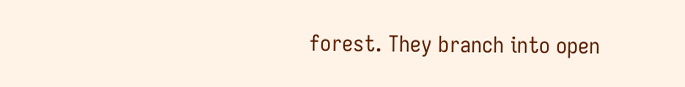forest. They branch into open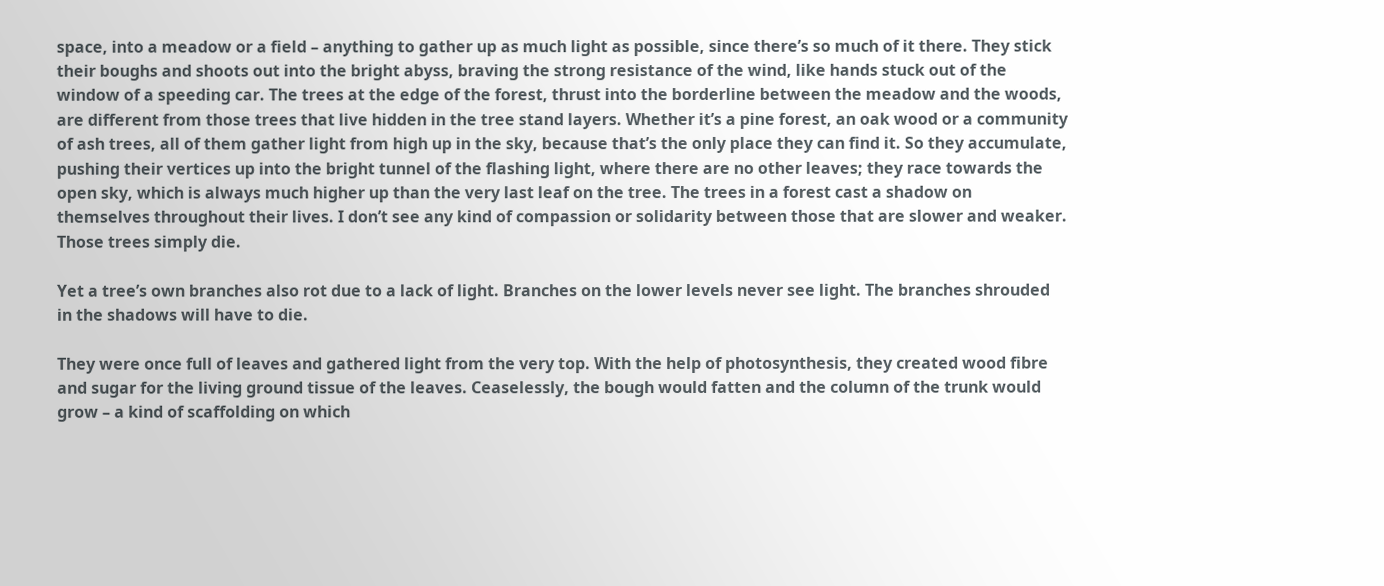space, into a meadow or a field – anything to gather up as much light as possible, since there’s so much of it there. They stick their boughs and shoots out into the bright abyss, braving the strong resistance of the wind, like hands stuck out of the window of a speeding car. The trees at the edge of the forest, thrust into the borderline between the meadow and the woods, are different from those trees that live hidden in the tree stand layers. Whether it’s a pine forest, an oak wood or a community of ash trees, all of them gather light from high up in the sky, because that’s the only place they can find it. So they accumulate, pushing their vertices up into the bright tunnel of the flashing light, where there are no other leaves; they race towards the open sky, which is always much higher up than the very last leaf on the tree. The trees in a forest cast a shadow on themselves throughout their lives. I don’t see any kind of compassion or solidarity between those that are slower and weaker. Those trees simply die.

Yet a tree’s own branches also rot due to a lack of light. Branches on the lower levels never see light. The branches shrouded in the shadows will have to die.

They were once full of leaves and gathered light from the very top. With the help of photosynthesis, they created wood fibre and sugar for the living ground tissue of the leaves. Ceaselessly, the bough would fatten and the column of the trunk would grow – a kind of scaffolding on which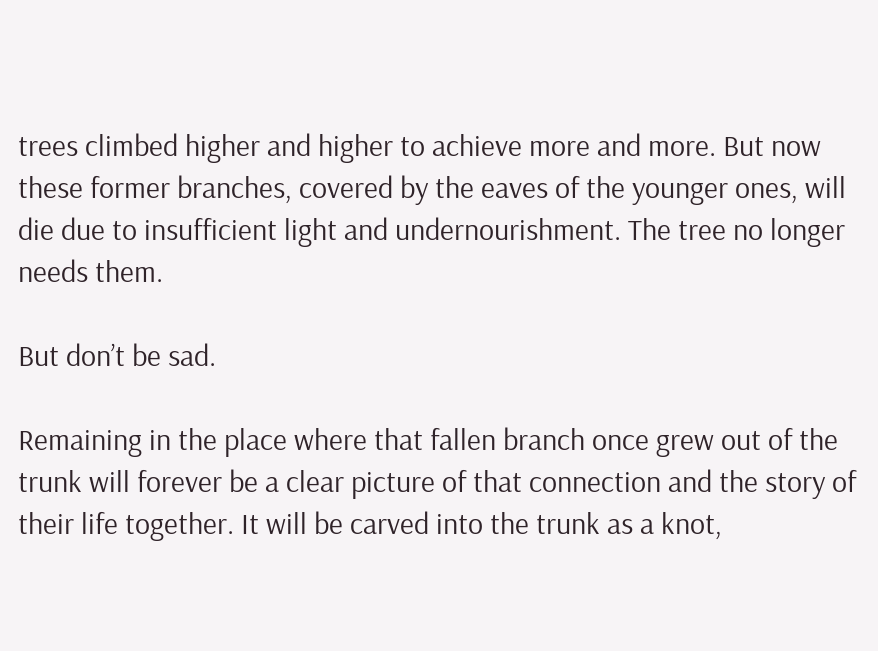trees climbed higher and higher to achieve more and more. But now these former branches, covered by the eaves of the younger ones, will die due to insufficient light and undernourishment. The tree no longer needs them.

But don’t be sad.

Remaining in the place where that fallen branch once grew out of the trunk will forever be a clear picture of that connection and the story of their life together. It will be carved into the trunk as a knot,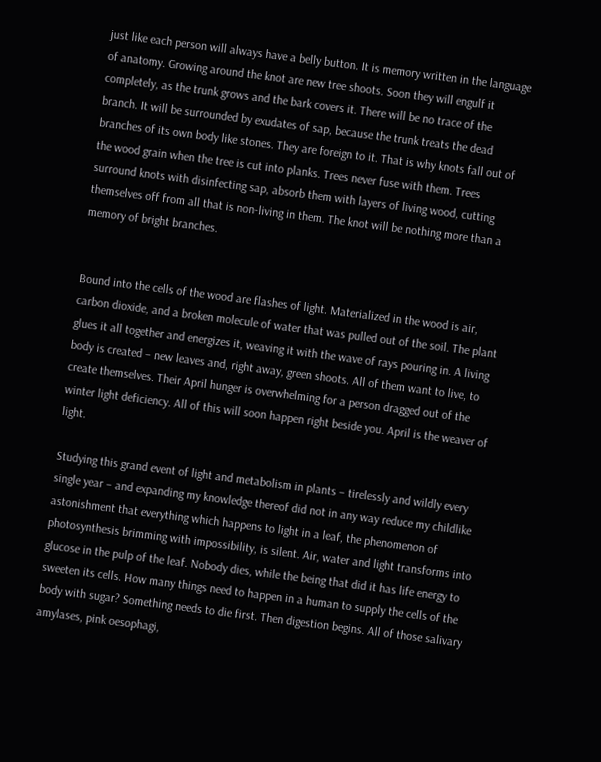just like each person will always have a belly button. It is memory written in the language of anatomy. Growing around the knot are new tree shoots. Soon they will engulf it completely, as the trunk grows and the bark covers it. There will be no trace of the branch. It will be surrounded by exudates of sap, because the trunk treats the dead branches of its own body like stones. They are foreign to it. That is why knots fall out of the wood grain when the tree is cut into planks. Trees never fuse with them. Trees surround knots with disinfecting sap, absorb them with layers of living wood, cutting themselves off from all that is non-living in them. The knot will be nothing more than a memory of bright branches.


Bound into the cells of the wood are flashes of light. Materialized in the wood is air, carbon dioxide, and a broken molecule of water that was pulled out of the soil. The plant glues it all together and energizes it, weaving it with the wave of rays pouring in. A living body is created – new leaves and, right away, green shoots. All of them want to live, to create themselves. Their April hunger is overwhelming for a person dragged out of the winter light deficiency. All of this will soon happen right beside you. April is the weaver of light.

Studying this grand event of light and metabolism in plants – tirelessly and wildly every single year – and expanding my knowledge thereof did not in any way reduce my childlike astonishment that everything which happens to light in a leaf, the phenomenon of photosynthesis brimming with impossibility, is silent. Air, water and light transforms into glucose in the pulp of the leaf. Nobody dies, while the being that did it has life energy to sweeten its cells. How many things need to happen in a human to supply the cells of the body with sugar? Something needs to die first. Then digestion begins. All of those salivary amylases, pink oesophagi,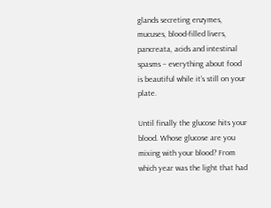glands secreting enzymes, mucuses, blood-filled livers, pancreata, acids and intestinal spasms – everything about food is beautiful while it’s still on your plate.

Until finally the glucose hits your blood. Whose glucose are you mixing with your blood? From which year was the light that had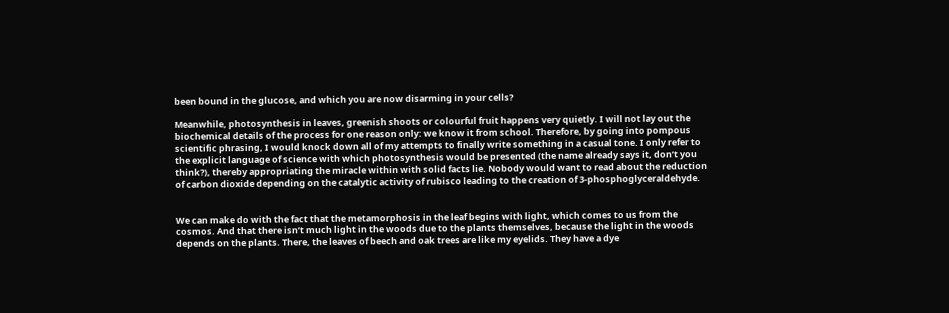been bound in the glucose, and which you are now disarming in your cells?

Meanwhile, photosynthesis in leaves, greenish shoots or colourful fruit happens very quietly. I will not lay out the biochemical details of the process for one reason only: we know it from school. Therefore, by going into pompous scientific phrasing, I would knock down all of my attempts to finally write something in a casual tone. I only refer to the explicit language of science with which photosynthesis would be presented (the name already says it, don’t you think?), thereby appropriating the miracle within with solid facts lie. Nobody would want to read about the reduction of carbon dioxide depending on the catalytic activity of rubisco leading to the creation of 3-phosphoglyceraldehyde.


We can make do with the fact that the metamorphosis in the leaf begins with light, which comes to us from the cosmos. And that there isn’t much light in the woods due to the plants themselves, because the light in the woods depends on the plants. There, the leaves of beech and oak trees are like my eyelids. They have a dye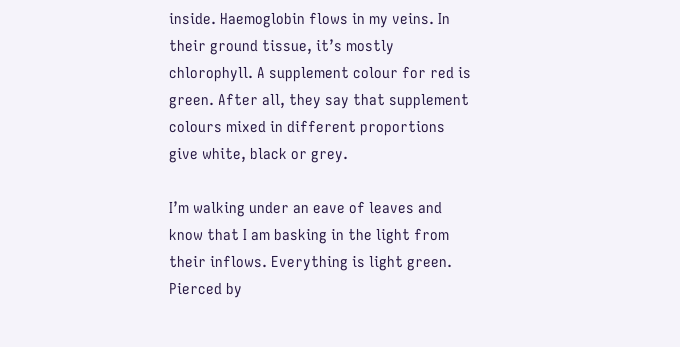inside. Haemoglobin flows in my veins. In their ground tissue, it’s mostly chlorophyll. A supplement colour for red is green. After all, they say that supplement colours mixed in different proportions give white, black or grey.

I’m walking under an eave of leaves and know that I am basking in the light from their inflows. Everything is light green. Pierced by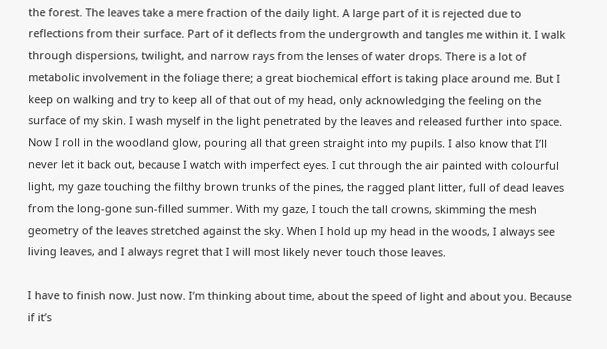the forest. The leaves take a mere fraction of the daily light. A large part of it is rejected due to reflections from their surface. Part of it deflects from the undergrowth and tangles me within it. I walk through dispersions, twilight, and narrow rays from the lenses of water drops. There is a lot of metabolic involvement in the foliage there; a great biochemical effort is taking place around me. But I keep on walking and try to keep all of that out of my head, only acknowledging the feeling on the surface of my skin. I wash myself in the light penetrated by the leaves and released further into space. Now I roll in the woodland glow, pouring all that green straight into my pupils. I also know that I’ll never let it back out, because I watch with imperfect eyes. I cut through the air painted with colourful light, my gaze touching the filthy brown trunks of the pines, the ragged plant litter, full of dead leaves from the long-gone sun-filled summer. With my gaze, I touch the tall crowns, skimming the mesh geometry of the leaves stretched against the sky. When I hold up my head in the woods, I always see living leaves, and I always regret that I will most likely never touch those leaves.

I have to finish now. Just now. I’m thinking about time, about the speed of light and about you. Because if it’s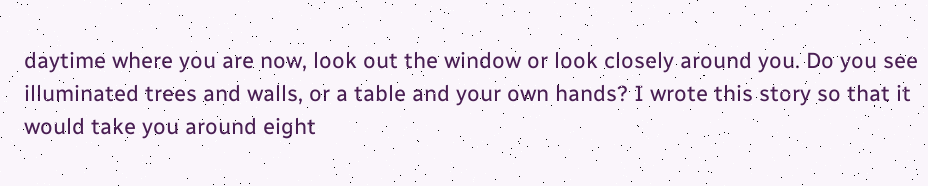daytime where you are now, look out the window or look closely around you. Do you see illuminated trees and walls, or a table and your own hands? I wrote this story so that it would take you around eight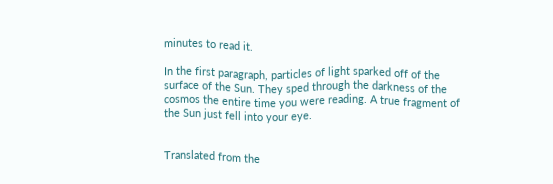minutes to read it.

In the first paragraph, particles of light sparked off of the surface of the Sun. They sped through the darkness of the cosmos the entire time you were reading. A true fragment of the Sun just fell into your eye.


Translated from the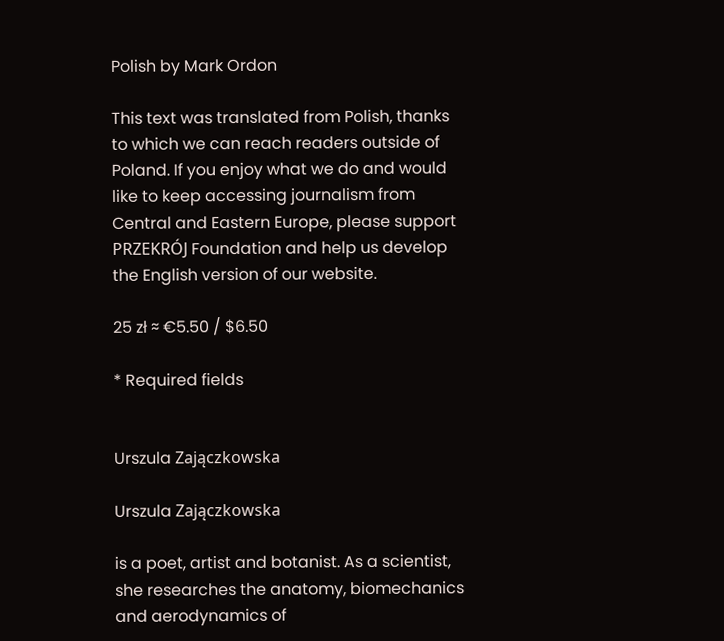Polish by Mark Ordon

This text was translated from Polish, thanks to which we can reach readers outside of Poland. If you enjoy what we do and would like to keep accessing journalism from Central and Eastern Europe, please support PRZEKRÓJ Foundation and help us develop the English version of our website.

25 zł ≈ €5.50 / $6.50

* Required fields


Urszula Zajączkowska

Urszula Zajączkowska

is a poet, artist and botanist. As a scientist, she researches the anatomy, biomechanics and aerodynamics of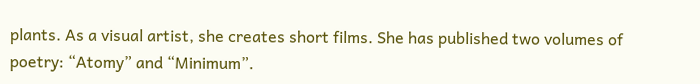plants. As a visual artist, she creates short films. She has published two volumes of poetry: “Atomy” and “Minimum”.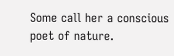Some call her a conscious poet of nature.